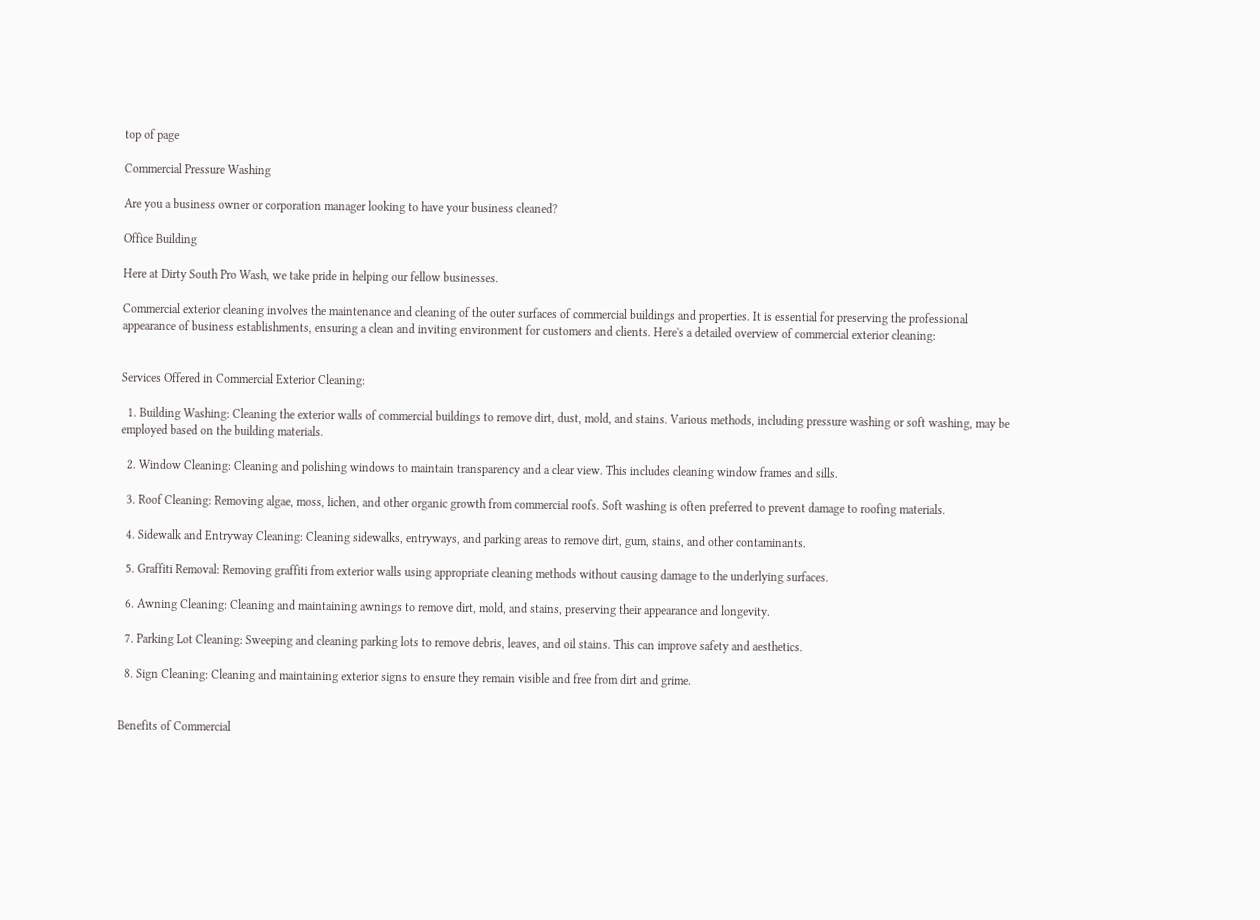top of page

Commercial Pressure Washing

Are you a business owner or corporation manager looking to have your business cleaned?

Office Building

Here at Dirty South Pro Wash, we take pride in helping our fellow businesses.

Commercial exterior cleaning involves the maintenance and cleaning of the outer surfaces of commercial buildings and properties. It is essential for preserving the professional appearance of business establishments, ensuring a clean and inviting environment for customers and clients. Here's a detailed overview of commercial exterior cleaning:


Services Offered in Commercial Exterior Cleaning:

  1. Building Washing: Cleaning the exterior walls of commercial buildings to remove dirt, dust, mold, and stains. Various methods, including pressure washing or soft washing, may be employed based on the building materials.

  2. Window Cleaning: Cleaning and polishing windows to maintain transparency and a clear view. This includes cleaning window frames and sills.

  3. Roof Cleaning: Removing algae, moss, lichen, and other organic growth from commercial roofs. Soft washing is often preferred to prevent damage to roofing materials.

  4. Sidewalk and Entryway Cleaning: Cleaning sidewalks, entryways, and parking areas to remove dirt, gum, stains, and other contaminants.

  5. Graffiti Removal: Removing graffiti from exterior walls using appropriate cleaning methods without causing damage to the underlying surfaces.

  6. Awning Cleaning: Cleaning and maintaining awnings to remove dirt, mold, and stains, preserving their appearance and longevity.

  7. Parking Lot Cleaning: Sweeping and cleaning parking lots to remove debris, leaves, and oil stains. This can improve safety and aesthetics.

  8. Sign Cleaning: Cleaning and maintaining exterior signs to ensure they remain visible and free from dirt and grime.


Benefits of Commercial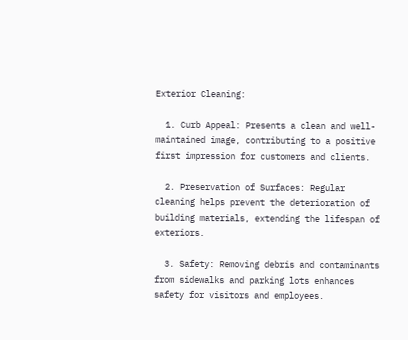Exterior Cleaning:

  1. Curb Appeal: Presents a clean and well-maintained image, contributing to a positive first impression for customers and clients.

  2. Preservation of Surfaces: Regular cleaning helps prevent the deterioration of building materials, extending the lifespan of exteriors.

  3. Safety: Removing debris and contaminants from sidewalks and parking lots enhances safety for visitors and employees.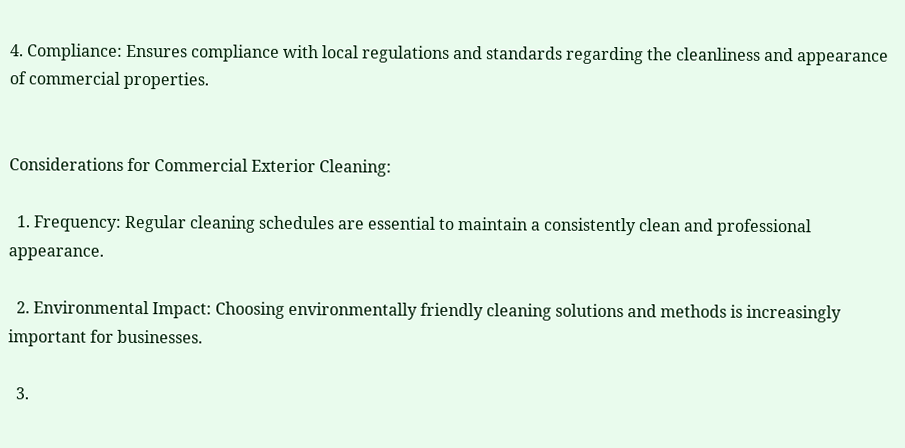4. Compliance: Ensures compliance with local regulations and standards regarding the cleanliness and appearance of commercial properties.


Considerations for Commercial Exterior Cleaning:

  1. Frequency: Regular cleaning schedules are essential to maintain a consistently clean and professional appearance.

  2. Environmental Impact: Choosing environmentally friendly cleaning solutions and methods is increasingly important for businesses.

  3.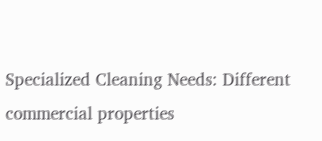Specialized Cleaning Needs: Different commercial properties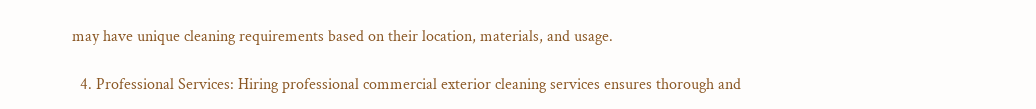may have unique cleaning requirements based on their location, materials, and usage.

  4. Professional Services: Hiring professional commercial exterior cleaning services ensures thorough and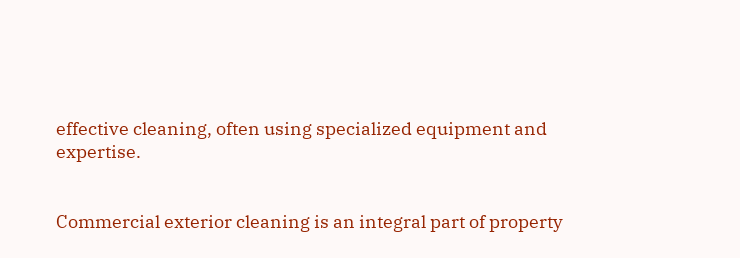effective cleaning, often using specialized equipment and expertise.


Commercial exterior cleaning is an integral part of property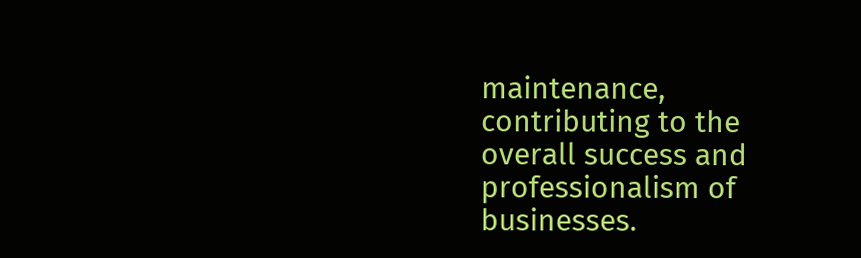maintenance, contributing to the overall success and professionalism of businesses.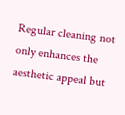Regular cleaning not only enhances the aesthetic appeal but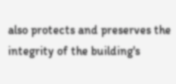also protects and preserves the integrity of the building's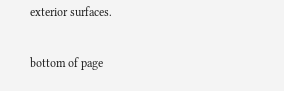exterior surfaces.

bottom of page